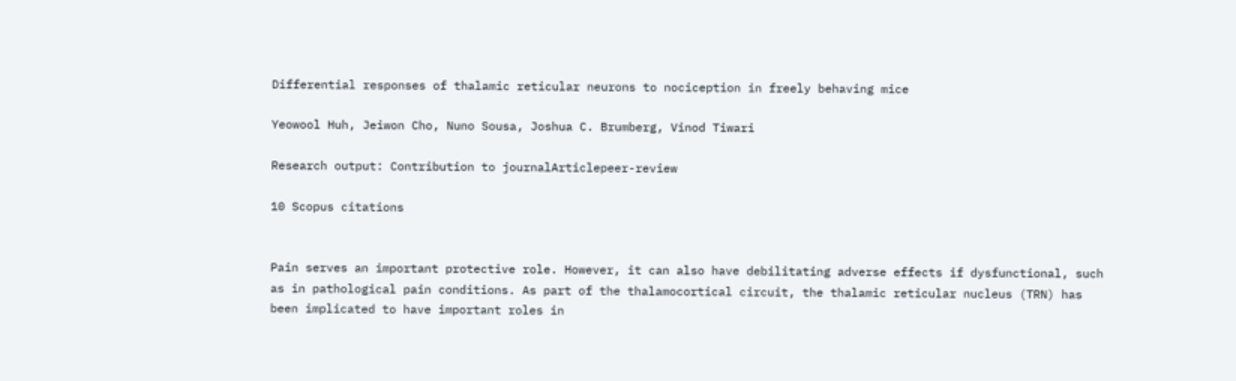Differential responses of thalamic reticular neurons to nociception in freely behaving mice

Yeowool Huh, Jeiwon Cho, Nuno Sousa, Joshua C. Brumberg, Vinod Tiwari

Research output: Contribution to journalArticlepeer-review

10 Scopus citations


Pain serves an important protective role. However, it can also have debilitating adverse effects if dysfunctional, such as in pathological pain conditions. As part of the thalamocortical circuit, the thalamic reticular nucleus (TRN) has been implicated to have important roles in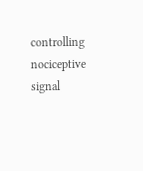controlling nociceptive signal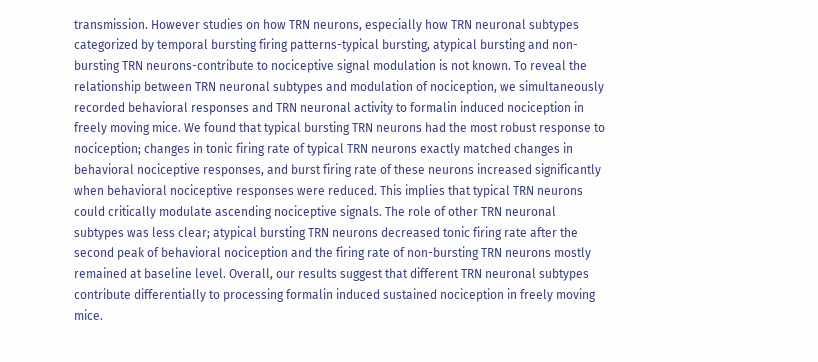transmission. However studies on how TRN neurons, especially how TRN neuronal subtypes categorized by temporal bursting firing patterns-typical bursting, atypical bursting and non-bursting TRN neurons-contribute to nociceptive signal modulation is not known. To reveal the relationship between TRN neuronal subtypes and modulation of nociception, we simultaneously recorded behavioral responses and TRN neuronal activity to formalin induced nociception in freely moving mice. We found that typical bursting TRN neurons had the most robust response to nociception; changes in tonic firing rate of typical TRN neurons exactly matched changes in behavioral nociceptive responses, and burst firing rate of these neurons increased significantly when behavioral nociceptive responses were reduced. This implies that typical TRN neurons could critically modulate ascending nociceptive signals. The role of other TRN neuronal subtypes was less clear; atypical bursting TRN neurons decreased tonic firing rate after the second peak of behavioral nociception and the firing rate of non-bursting TRN neurons mostly remained at baseline level. Overall, our results suggest that different TRN neuronal subtypes contribute differentially to processing formalin induced sustained nociception in freely moving mice.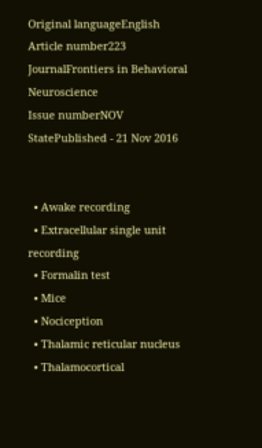Original languageEnglish
Article number223
JournalFrontiers in Behavioral Neuroscience
Issue numberNOV
StatePublished - 21 Nov 2016


  • Awake recording
  • Extracellular single unit recording
  • Formalin test
  • Mice
  • Nociception
  • Thalamic reticular nucleus
  • Thalamocortical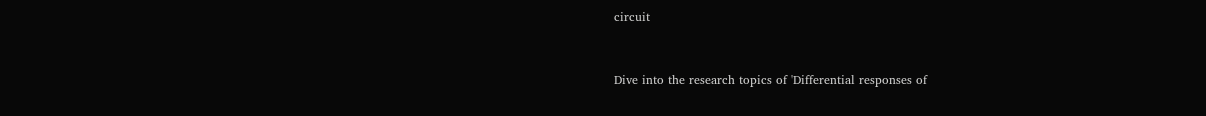circuit


Dive into the research topics of 'Differential responses of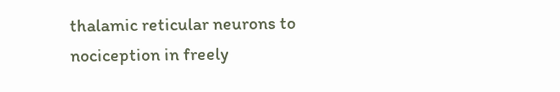thalamic reticular neurons to nociception in freely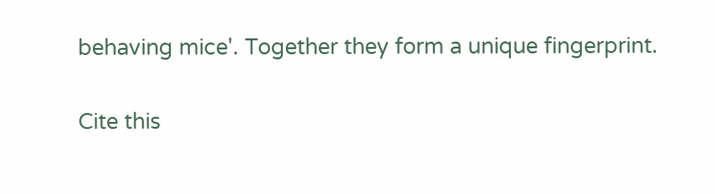behaving mice'. Together they form a unique fingerprint.

Cite this